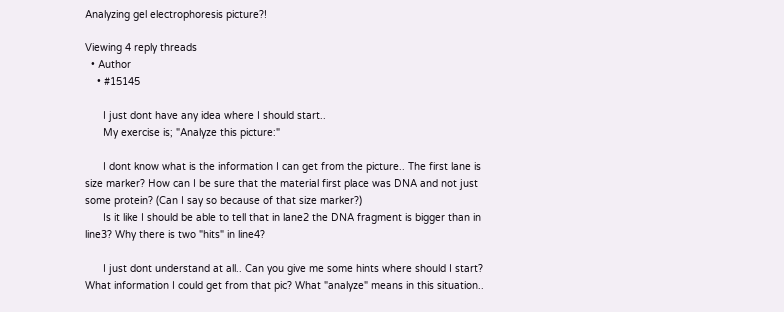Analyzing gel electrophoresis picture?!

Viewing 4 reply threads
  • Author
    • #15145

      I just dont have any idea where I should start..
      My exercise is; "Analyze this picture:"

      I dont know what is the information I can get from the picture.. The first lane is size marker? How can I be sure that the material first place was DNA and not just some protein? (Can I say so because of that size marker?)
      Is it like I should be able to tell that in lane2 the DNA fragment is bigger than in line3? Why there is two "hits" in line4?

      I just dont understand at all.. Can you give me some hints where should I start? What information I could get from that pic? What "analyze" means in this situation..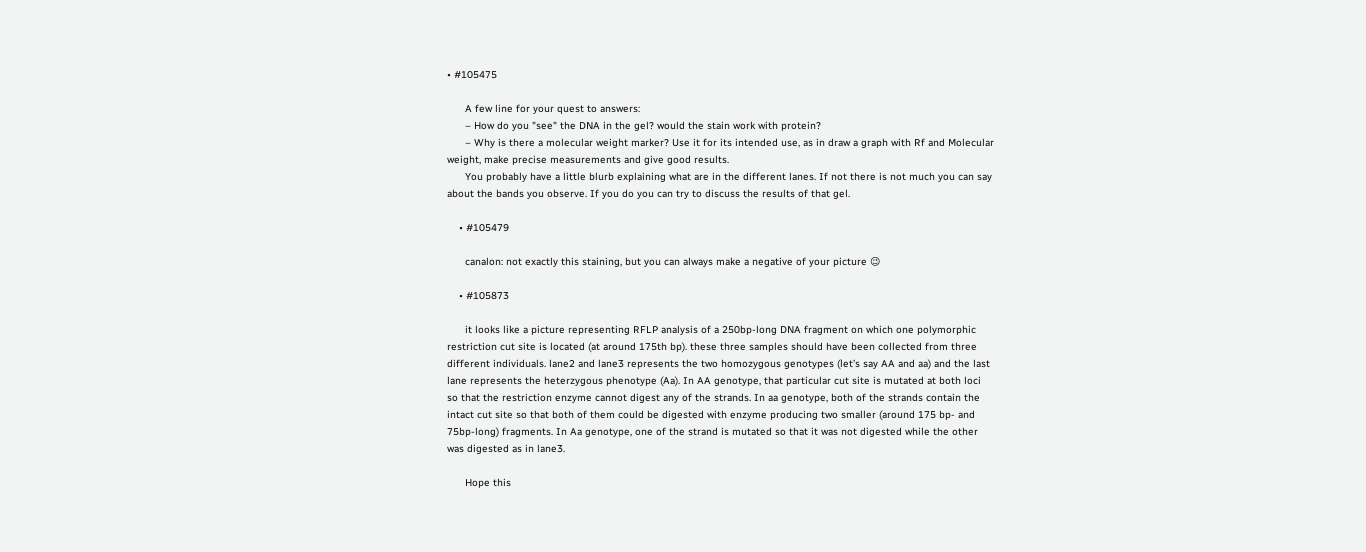• #105475

      A few line for your quest to answers:
      – How do you "see" the DNA in the gel? would the stain work with protein?
      – Why is there a molecular weight marker? Use it for its intended use, as in draw a graph with Rf and Molecular weight, make precise measurements and give good results.
      You probably have a little blurb explaining what are in the different lanes. If not there is not much you can say about the bands you observe. If you do you can try to discuss the results of that gel.

    • #105479

      canalon: not exactly this staining, but you can always make a negative of your picture 😉

    • #105873

      it looks like a picture representing RFLP analysis of a 250bp-long DNA fragment on which one polymorphic restriction cut site is located (at around 175th bp). these three samples should have been collected from three different individuals. lane2 and lane3 represents the two homozygous genotypes (let’s say AA and aa) and the last lane represents the heterzygous phenotype (Aa). In AA genotype, that particular cut site is mutated at both loci so that the restriction enzyme cannot digest any of the strands. In aa genotype, both of the strands contain the intact cut site so that both of them could be digested with enzyme producing two smaller (around 175 bp- and 75bp-long) fragments. In Aa genotype, one of the strand is mutated so that it was not digested while the other was digested as in lane3.

      Hope this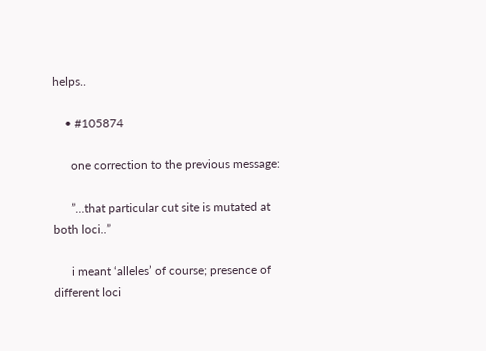helps..

    • #105874

      one correction to the previous message:

      ”…that particular cut site is mutated at both loci..”

      i meant ‘alleles’ of course; presence of different loci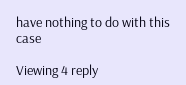have nothing to do with this case

Viewing 4 reply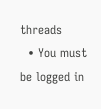threads
  • You must be logged in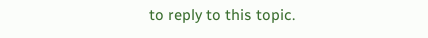to reply to this topic.